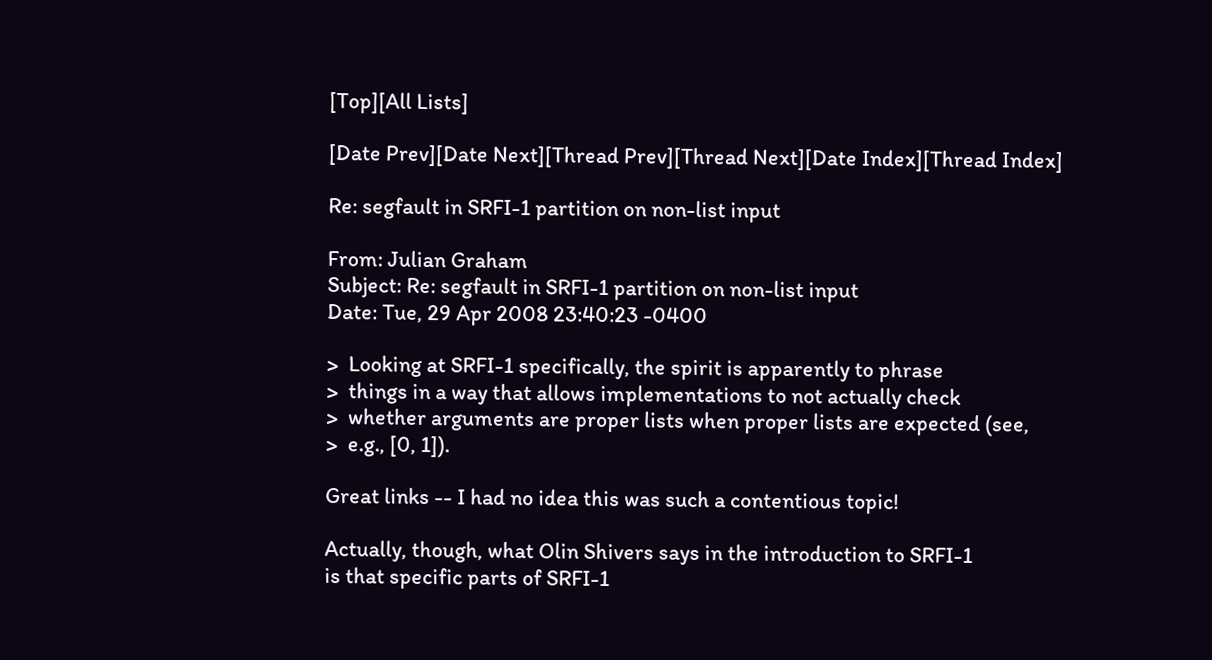[Top][All Lists]

[Date Prev][Date Next][Thread Prev][Thread Next][Date Index][Thread Index]

Re: segfault in SRFI-1 partition on non-list input

From: Julian Graham
Subject: Re: segfault in SRFI-1 partition on non-list input
Date: Tue, 29 Apr 2008 23:40:23 -0400

>  Looking at SRFI-1 specifically, the spirit is apparently to phrase
>  things in a way that allows implementations to not actually check
>  whether arguments are proper lists when proper lists are expected (see,
>  e.g., [0, 1]).

Great links -- I had no idea this was such a contentious topic!

Actually, though, what Olin Shivers says in the introduction to SRFI-1
is that specific parts of SRFI-1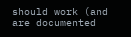should work (and are documented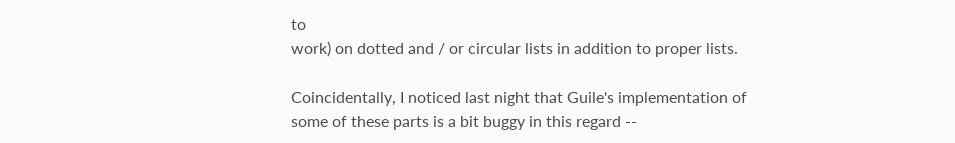to
work) on dotted and / or circular lists in addition to proper lists.

Coincidentally, I noticed last night that Guile's implementation of
some of these parts is a bit buggy in this regard --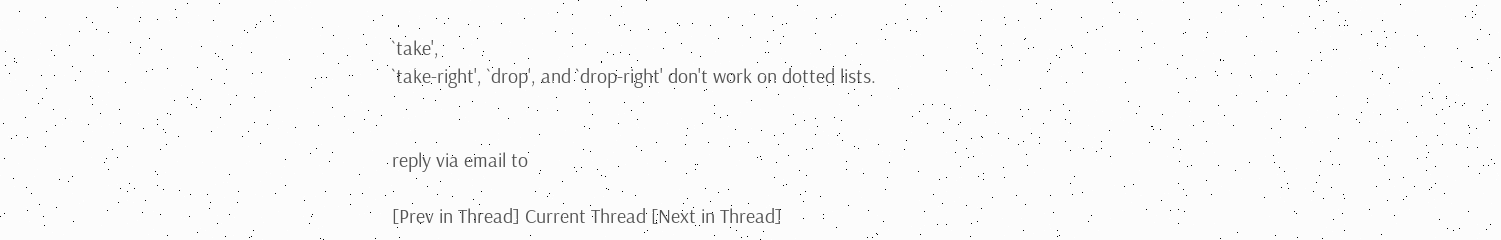`take',
`take-right', `drop', and `drop-right' don't work on dotted lists.


reply via email to

[Prev in Thread] Current Thread [Next in Thread]